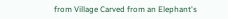from Village Carved from an Elephant's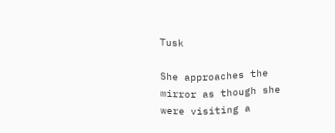Tusk

She approaches the mirror as though she were visiting a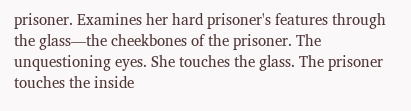prisoner. Examines her hard prisoner's features through the glass—the cheekbones of the prisoner. The unquestioning eyes. She touches the glass. The prisoner touches the inside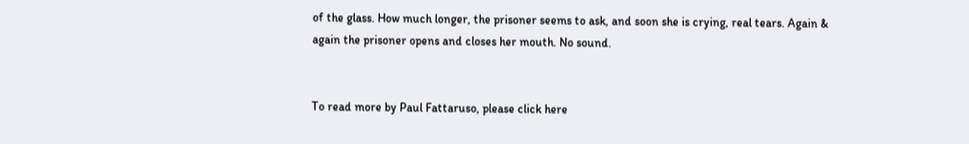of the glass. How much longer, the prisoner seems to ask, and soon she is crying, real tears. Again & again the prisoner opens and closes her mouth. No sound.


To read more by Paul Fattaruso, please click here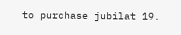to purchase jubilat 19.